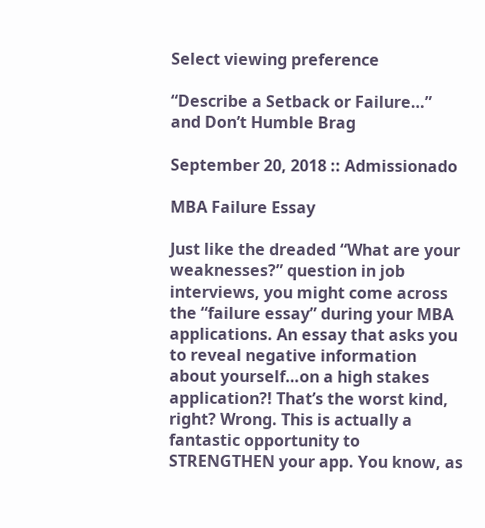Select viewing preference

“Describe a Setback or Failure…” and Don’t Humble Brag

September 20, 2018 :: Admissionado

MBA Failure Essay

Just like the dreaded “What are your weaknesses?” question in job interviews, you might come across the “failure essay” during your MBA applications. An essay that asks you to reveal negative information about yourself…on a high stakes application?! That’s the worst kind, right? Wrong. This is actually a fantastic opportunity to STRENGTHEN your app. You know, as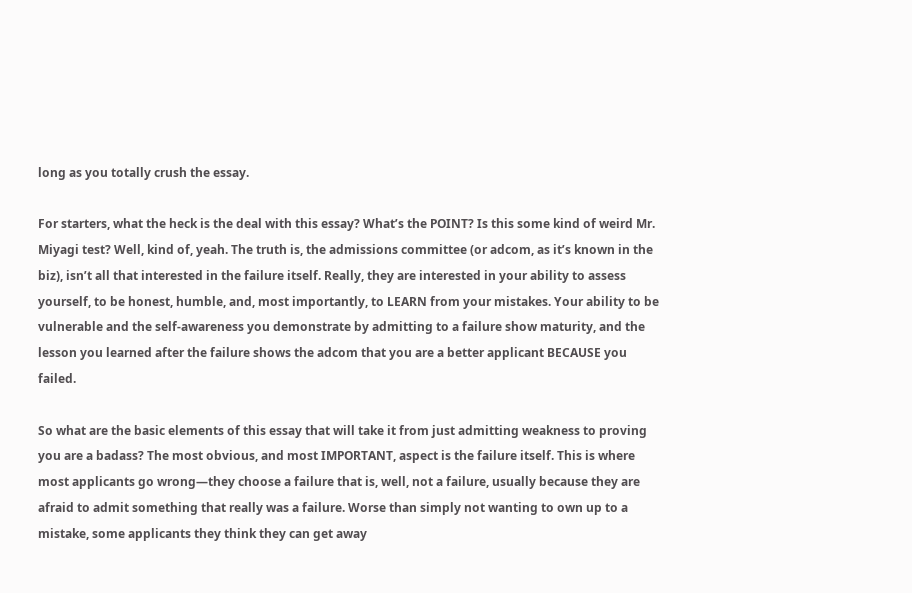long as you totally crush the essay.

For starters, what the heck is the deal with this essay? What’s the POINT? Is this some kind of weird Mr. Miyagi test? Well, kind of, yeah. The truth is, the admissions committee (or adcom, as it’s known in the biz), isn’t all that interested in the failure itself. Really, they are interested in your ability to assess yourself, to be honest, humble, and, most importantly, to LEARN from your mistakes. Your ability to be vulnerable and the self-awareness you demonstrate by admitting to a failure show maturity, and the lesson you learned after the failure shows the adcom that you are a better applicant BECAUSE you failed.

So what are the basic elements of this essay that will take it from just admitting weakness to proving you are a badass? The most obvious, and most IMPORTANT, aspect is the failure itself. This is where most applicants go wrong—they choose a failure that is, well, not a failure, usually because they are afraid to admit something that really was a failure. Worse than simply not wanting to own up to a mistake, some applicants they think they can get away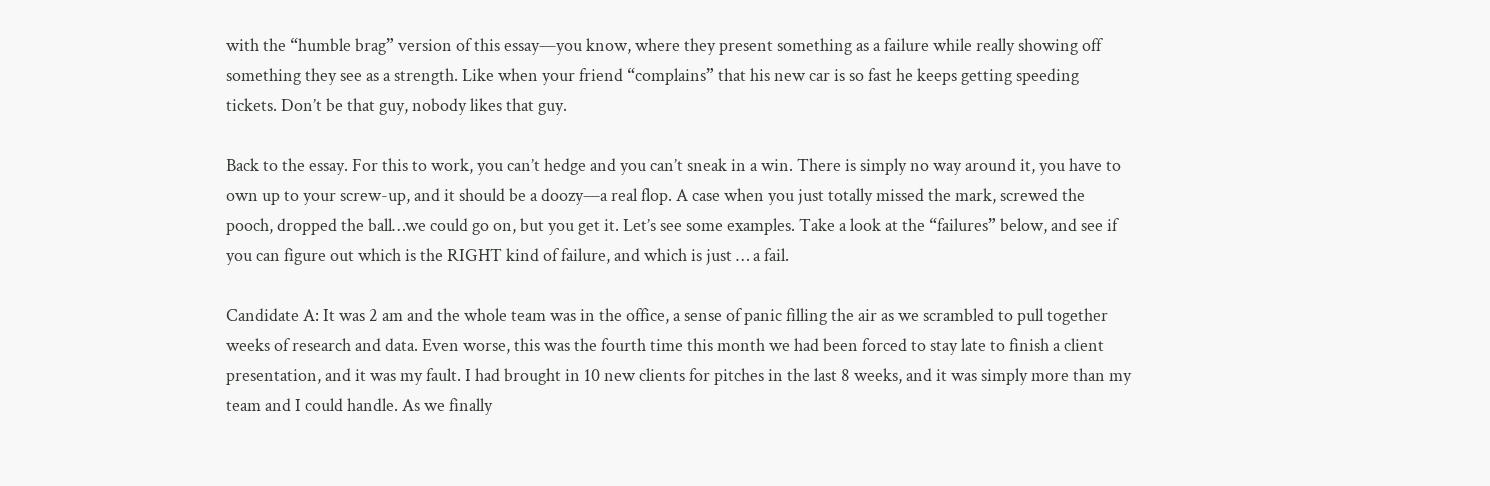with the “humble brag” version of this essay—you know, where they present something as a failure while really showing off something they see as a strength. Like when your friend “complains” that his new car is so fast he keeps getting speeding tickets. Don’t be that guy, nobody likes that guy.

Back to the essay. For this to work, you can’t hedge and you can’t sneak in a win. There is simply no way around it, you have to own up to your screw-up, and it should be a doozy—a real flop. A case when you just totally missed the mark, screwed the pooch, dropped the ball…we could go on, but you get it. Let’s see some examples. Take a look at the “failures” below, and see if you can figure out which is the RIGHT kind of failure, and which is just … a fail.

Candidate A: It was 2 am and the whole team was in the office, a sense of panic filling the air as we scrambled to pull together weeks of research and data. Even worse, this was the fourth time this month we had been forced to stay late to finish a client presentation, and it was my fault. I had brought in 10 new clients for pitches in the last 8 weeks, and it was simply more than my team and I could handle. As we finally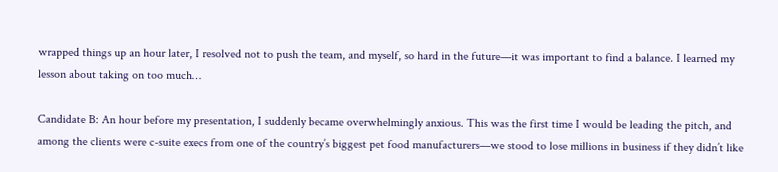wrapped things up an hour later, I resolved not to push the team, and myself, so hard in the future—it was important to find a balance. I learned my lesson about taking on too much…

Candidate B: An hour before my presentation, I suddenly became overwhelmingly anxious. This was the first time I would be leading the pitch, and among the clients were c-suite execs from one of the country’s biggest pet food manufacturers—we stood to lose millions in business if they didn’t like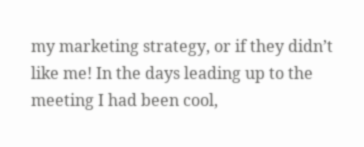my marketing strategy, or if they didn’t like me! In the days leading up to the meeting I had been cool,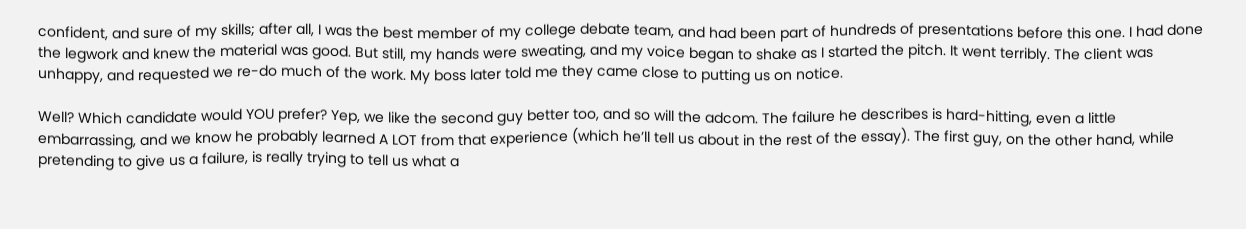confident, and sure of my skills; after all, I was the best member of my college debate team, and had been part of hundreds of presentations before this one. I had done the legwork and knew the material was good. But still, my hands were sweating, and my voice began to shake as I started the pitch. It went terribly. The client was unhappy, and requested we re-do much of the work. My boss later told me they came close to putting us on notice.

Well? Which candidate would YOU prefer? Yep, we like the second guy better too, and so will the adcom. The failure he describes is hard-hitting, even a little embarrassing, and we know he probably learned A LOT from that experience (which he’ll tell us about in the rest of the essay). The first guy, on the other hand, while pretending to give us a failure, is really trying to tell us what a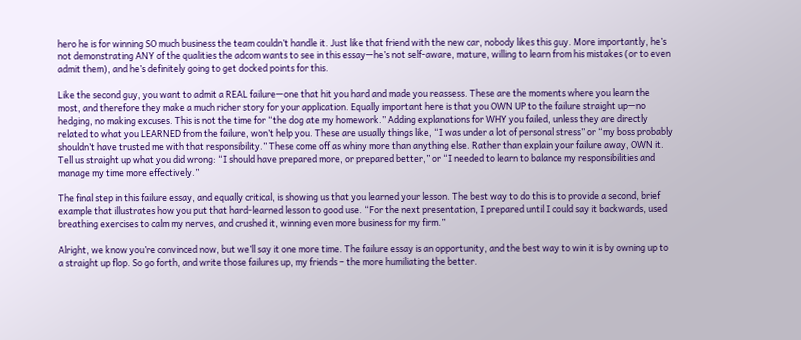hero he is for winning SO much business the team couldn’t handle it. Just like that friend with the new car, nobody likes this guy. More importantly, he’s not demonstrating ANY of the qualities the adcom wants to see in this essay—he’s not self-aware, mature, willing to learn from his mistakes (or to even admit them), and he’s definitely going to get docked points for this.

Like the second guy, you want to admit a REAL failure—one that hit you hard and made you reassess. These are the moments where you learn the most, and therefore they make a much richer story for your application. Equally important here is that you OWN UP to the failure straight up—no hedging, no making excuses. This is not the time for “the dog ate my homework.” Adding explanations for WHY you failed, unless they are directly related to what you LEARNED from the failure, won’t help you. These are usually things like, “I was under a lot of personal stress” or “my boss probably shouldn’t have trusted me with that responsibility.” These come off as whiny more than anything else. Rather than explain your failure away, OWN it. Tell us straight up what you did wrong: “I should have prepared more, or prepared better,” or “I needed to learn to balance my responsibilities and manage my time more effectively.”

The final step in this failure essay, and equally critical, is showing us that you learned your lesson. The best way to do this is to provide a second, brief example that illustrates how you put that hard-learned lesson to good use. “For the next presentation, I prepared until I could say it backwards, used breathing exercises to calm my nerves, and crushed it, winning even more business for my firm.”

Alright, we know you’re convinced now, but we’ll say it one more time. The failure essay is an opportunity, and the best way to win it is by owning up to a straight up flop. So go forth, and write those failures up, my friends – the more humiliating the better.